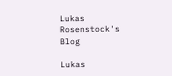Lukas Rosenstock's Blog

Lukas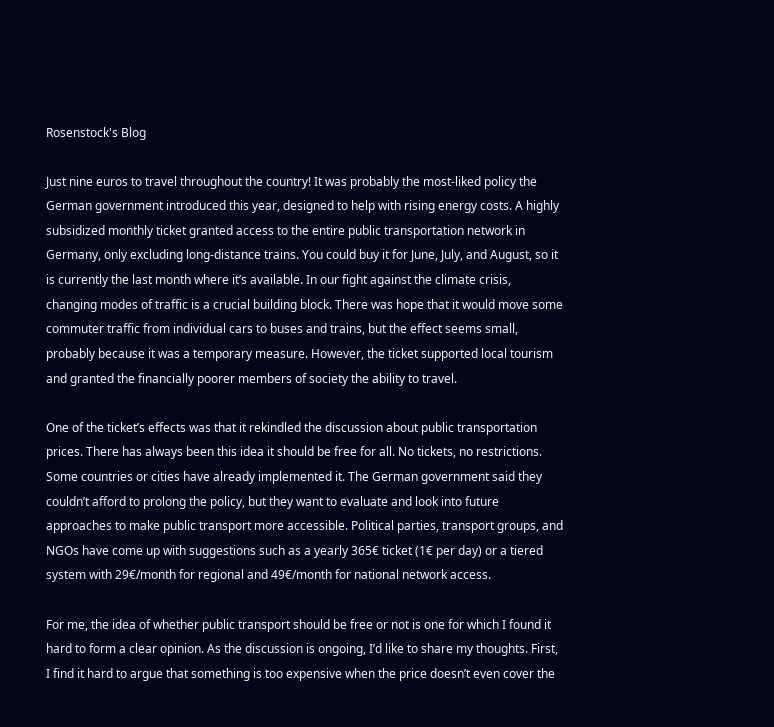Rosenstock's Blog

Just nine euros to travel throughout the country! It was probably the most-liked policy the German government introduced this year, designed to help with rising energy costs. A highly subsidized monthly ticket granted access to the entire public transportation network in Germany, only excluding long-distance trains. You could buy it for June, July, and August, so it is currently the last month where it’s available. In our fight against the climate crisis, changing modes of traffic is a crucial building block. There was hope that it would move some commuter traffic from individual cars to buses and trains, but the effect seems small, probably because it was a temporary measure. However, the ticket supported local tourism and granted the financially poorer members of society the ability to travel.

One of the ticket’s effects was that it rekindled the discussion about public transportation prices. There has always been this idea it should be free for all. No tickets, no restrictions. Some countries or cities have already implemented it. The German government said they couldn’t afford to prolong the policy, but they want to evaluate and look into future approaches to make public transport more accessible. Political parties, transport groups, and NGOs have come up with suggestions such as a yearly 365€ ticket (1€ per day) or a tiered system with 29€/month for regional and 49€/month for national network access.

For me, the idea of whether public transport should be free or not is one for which I found it hard to form a clear opinion. As the discussion is ongoing, I’d like to share my thoughts. First, I find it hard to argue that something is too expensive when the price doesn’t even cover the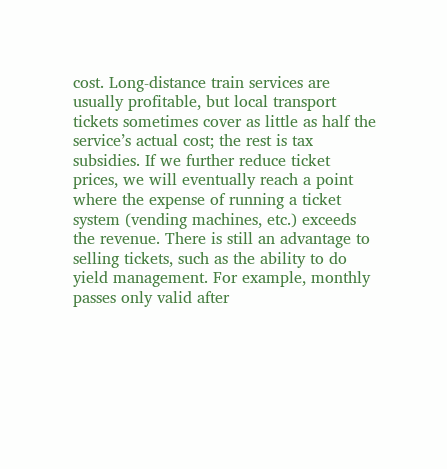cost. Long-distance train services are usually profitable, but local transport tickets sometimes cover as little as half the service’s actual cost; the rest is tax subsidies. If we further reduce ticket prices, we will eventually reach a point where the expense of running a ticket system (vending machines, etc.) exceeds the revenue. There is still an advantage to selling tickets, such as the ability to do yield management. For example, monthly passes only valid after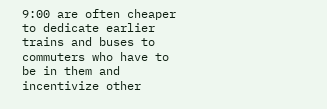9:00 are often cheaper to dedicate earlier trains and buses to commuters who have to be in them and incentivize other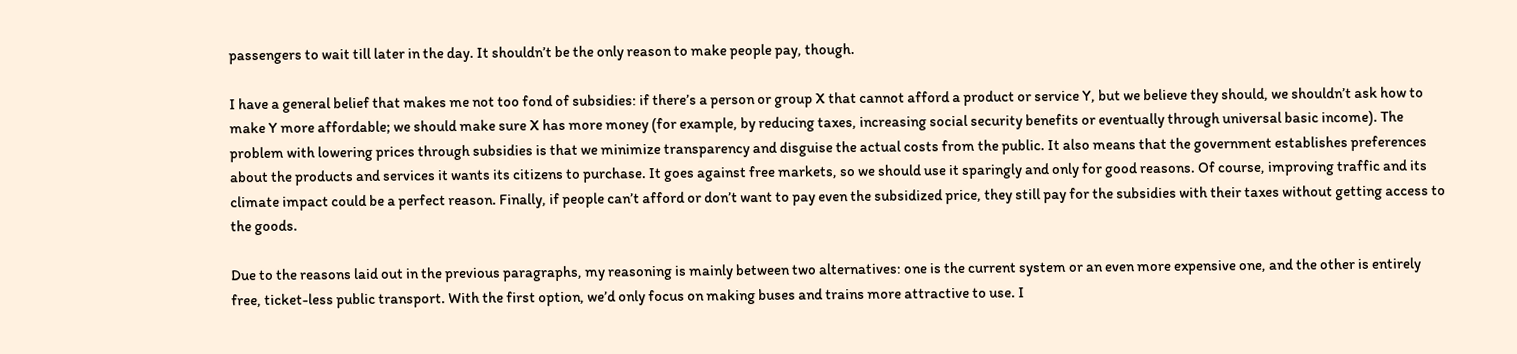passengers to wait till later in the day. It shouldn’t be the only reason to make people pay, though.

I have a general belief that makes me not too fond of subsidies: if there’s a person or group X that cannot afford a product or service Y, but we believe they should, we shouldn’t ask how to make Y more affordable; we should make sure X has more money (for example, by reducing taxes, increasing social security benefits or eventually through universal basic income). The problem with lowering prices through subsidies is that we minimize transparency and disguise the actual costs from the public. It also means that the government establishes preferences about the products and services it wants its citizens to purchase. It goes against free markets, so we should use it sparingly and only for good reasons. Of course, improving traffic and its climate impact could be a perfect reason. Finally, if people can’t afford or don’t want to pay even the subsidized price, they still pay for the subsidies with their taxes without getting access to the goods.

Due to the reasons laid out in the previous paragraphs, my reasoning is mainly between two alternatives: one is the current system or an even more expensive one, and the other is entirely free, ticket-less public transport. With the first option, we’d only focus on making buses and trains more attractive to use. I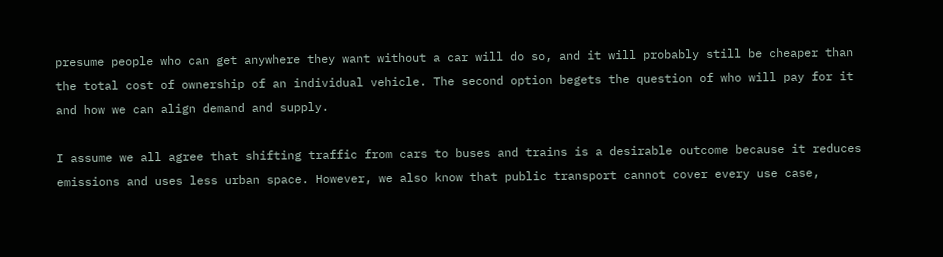presume people who can get anywhere they want without a car will do so, and it will probably still be cheaper than the total cost of ownership of an individual vehicle. The second option begets the question of who will pay for it and how we can align demand and supply.

I assume we all agree that shifting traffic from cars to buses and trains is a desirable outcome because it reduces emissions and uses less urban space. However, we also know that public transport cannot cover every use case,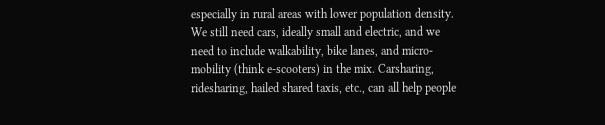especially in rural areas with lower population density. We still need cars, ideally small and electric, and we need to include walkability, bike lanes, and micro-mobility (think e-scooters) in the mix. Carsharing, ridesharing, hailed shared taxis, etc., can all help people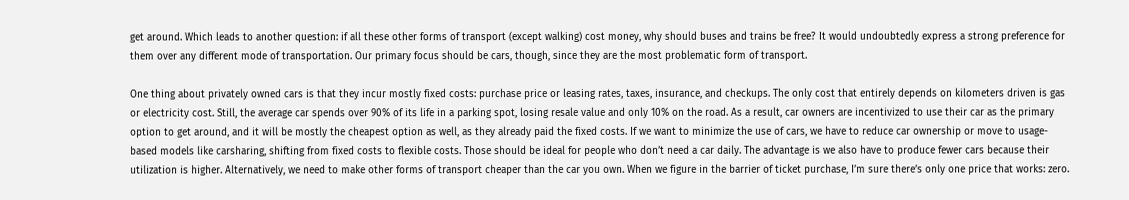get around. Which leads to another question: if all these other forms of transport (except walking) cost money, why should buses and trains be free? It would undoubtedly express a strong preference for them over any different mode of transportation. Our primary focus should be cars, though, since they are the most problematic form of transport.

One thing about privately owned cars is that they incur mostly fixed costs: purchase price or leasing rates, taxes, insurance, and checkups. The only cost that entirely depends on kilometers driven is gas or electricity cost. Still, the average car spends over 90% of its life in a parking spot, losing resale value and only 10% on the road. As a result, car owners are incentivized to use their car as the primary option to get around, and it will be mostly the cheapest option as well, as they already paid the fixed costs. If we want to minimize the use of cars, we have to reduce car ownership or move to usage-based models like carsharing, shifting from fixed costs to flexible costs. Those should be ideal for people who don’t need a car daily. The advantage is we also have to produce fewer cars because their utilization is higher. Alternatively, we need to make other forms of transport cheaper than the car you own. When we figure in the barrier of ticket purchase, I’m sure there’s only one price that works: zero.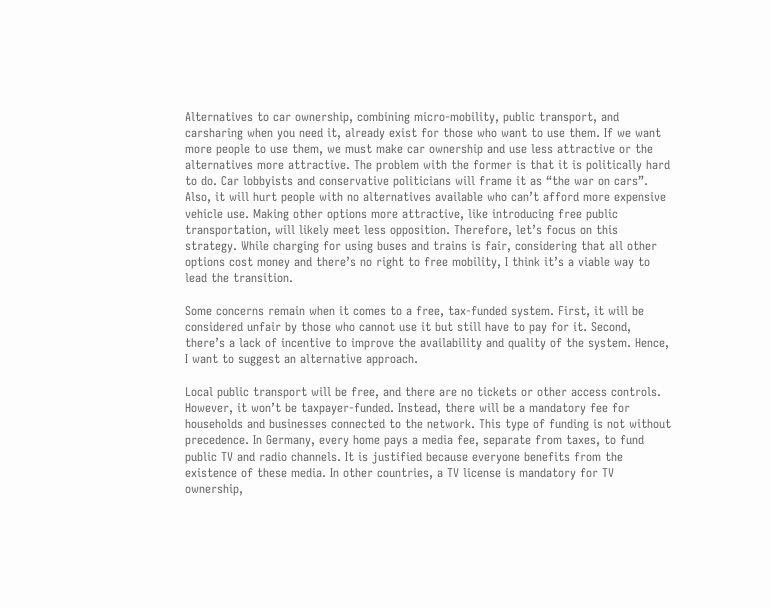Alternatives to car ownership, combining micro-mobility, public transport, and carsharing when you need it, already exist for those who want to use them. If we want more people to use them, we must make car ownership and use less attractive or the alternatives more attractive. The problem with the former is that it is politically hard to do. Car lobbyists and conservative politicians will frame it as “the war on cars”. Also, it will hurt people with no alternatives available who can’t afford more expensive vehicle use. Making other options more attractive, like introducing free public transportation, will likely meet less opposition. Therefore, let’s focus on this strategy. While charging for using buses and trains is fair, considering that all other options cost money and there’s no right to free mobility, I think it’s a viable way to lead the transition.

Some concerns remain when it comes to a free, tax-funded system. First, it will be considered unfair by those who cannot use it but still have to pay for it. Second, there’s a lack of incentive to improve the availability and quality of the system. Hence, I want to suggest an alternative approach.

Local public transport will be free, and there are no tickets or other access controls. However, it won’t be taxpayer-funded. Instead, there will be a mandatory fee for households and businesses connected to the network. This type of funding is not without precedence. In Germany, every home pays a media fee, separate from taxes, to fund public TV and radio channels. It is justified because everyone benefits from the existence of these media. In other countries, a TV license is mandatory for TV ownership,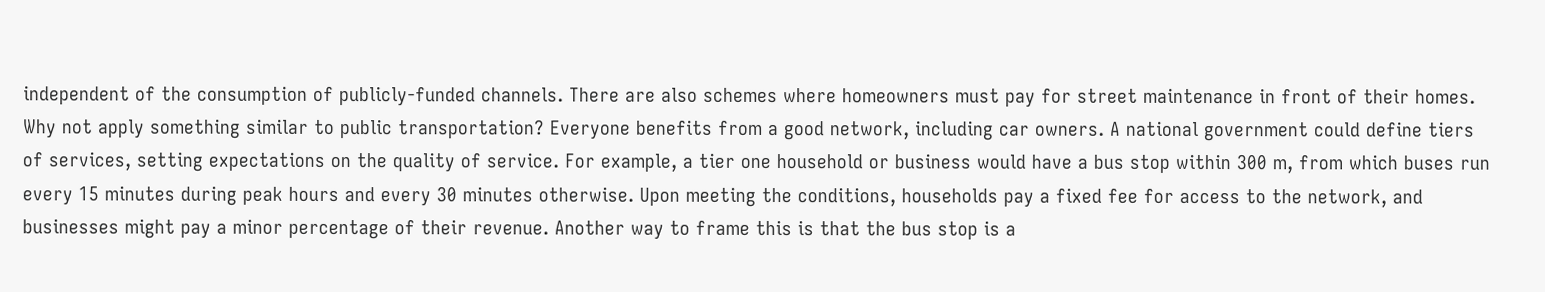independent of the consumption of publicly-funded channels. There are also schemes where homeowners must pay for street maintenance in front of their homes. Why not apply something similar to public transportation? Everyone benefits from a good network, including car owners. A national government could define tiers of services, setting expectations on the quality of service. For example, a tier one household or business would have a bus stop within 300 m, from which buses run every 15 minutes during peak hours and every 30 minutes otherwise. Upon meeting the conditions, households pay a fixed fee for access to the network, and businesses might pay a minor percentage of their revenue. Another way to frame this is that the bus stop is a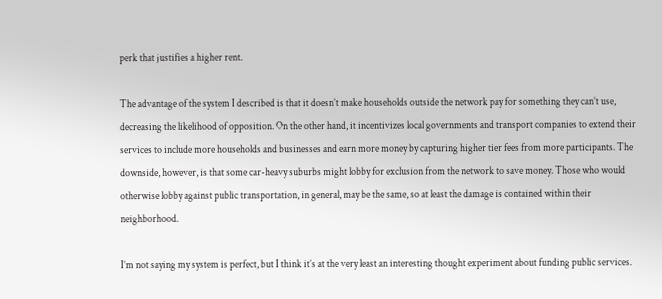perk that justifies a higher rent.

The advantage of the system I described is that it doesn’t make households outside the network pay for something they can’t use, decreasing the likelihood of opposition. On the other hand, it incentivizes local governments and transport companies to extend their services to include more households and businesses and earn more money by capturing higher tier fees from more participants. The downside, however, is that some car-heavy suburbs might lobby for exclusion from the network to save money. Those who would otherwise lobby against public transportation, in general, may be the same, so at least the damage is contained within their neighborhood.

I’m not saying my system is perfect, but I think it’s at the very least an interesting thought experiment about funding public services.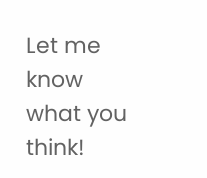Let me know what you think!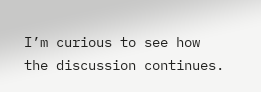I’m curious to see how the discussion continues.